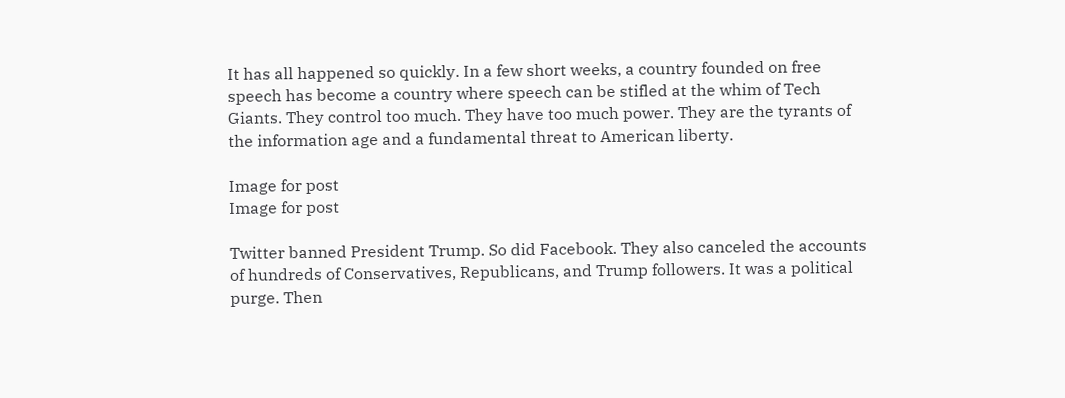It has all happened so quickly. In a few short weeks, a country founded on free speech has become a country where speech can be stifled at the whim of Tech Giants. They control too much. They have too much power. They are the tyrants of the information age and a fundamental threat to American liberty.

Image for post
Image for post

Twitter banned President Trump. So did Facebook. They also canceled the accounts of hundreds of Conservatives, Republicans, and Trump followers. It was a political purge. Then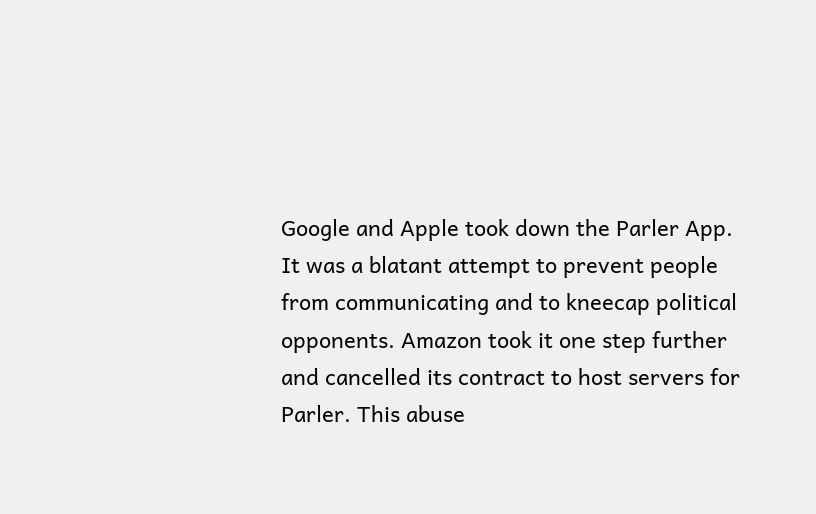Google and Apple took down the Parler App. It was a blatant attempt to prevent people from communicating and to kneecap political opponents. Amazon took it one step further and cancelled its contract to host servers for Parler. This abuse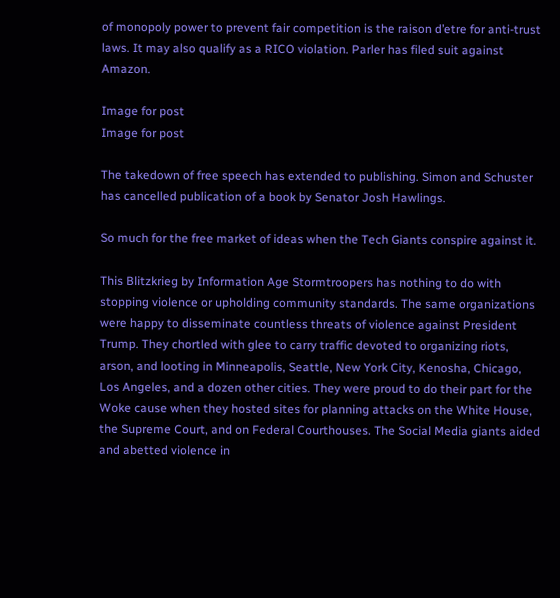of monopoly power to prevent fair competition is the raison d’etre for anti-trust laws. It may also qualify as a RICO violation. Parler has filed suit against Amazon.

Image for post
Image for post

The takedown of free speech has extended to publishing. Simon and Schuster has cancelled publication of a book by Senator Josh Hawlings.

So much for the free market of ideas when the Tech Giants conspire against it.

This Blitzkrieg by Information Age Stormtroopers has nothing to do with stopping violence or upholding community standards. The same organizations were happy to disseminate countless threats of violence against President Trump. They chortled with glee to carry traffic devoted to organizing riots, arson, and looting in Minneapolis, Seattle, New York City, Kenosha, Chicago, Los Angeles, and a dozen other cities. They were proud to do their part for the Woke cause when they hosted sites for planning attacks on the White House, the Supreme Court, and on Federal Courthouses. The Social Media giants aided and abetted violence in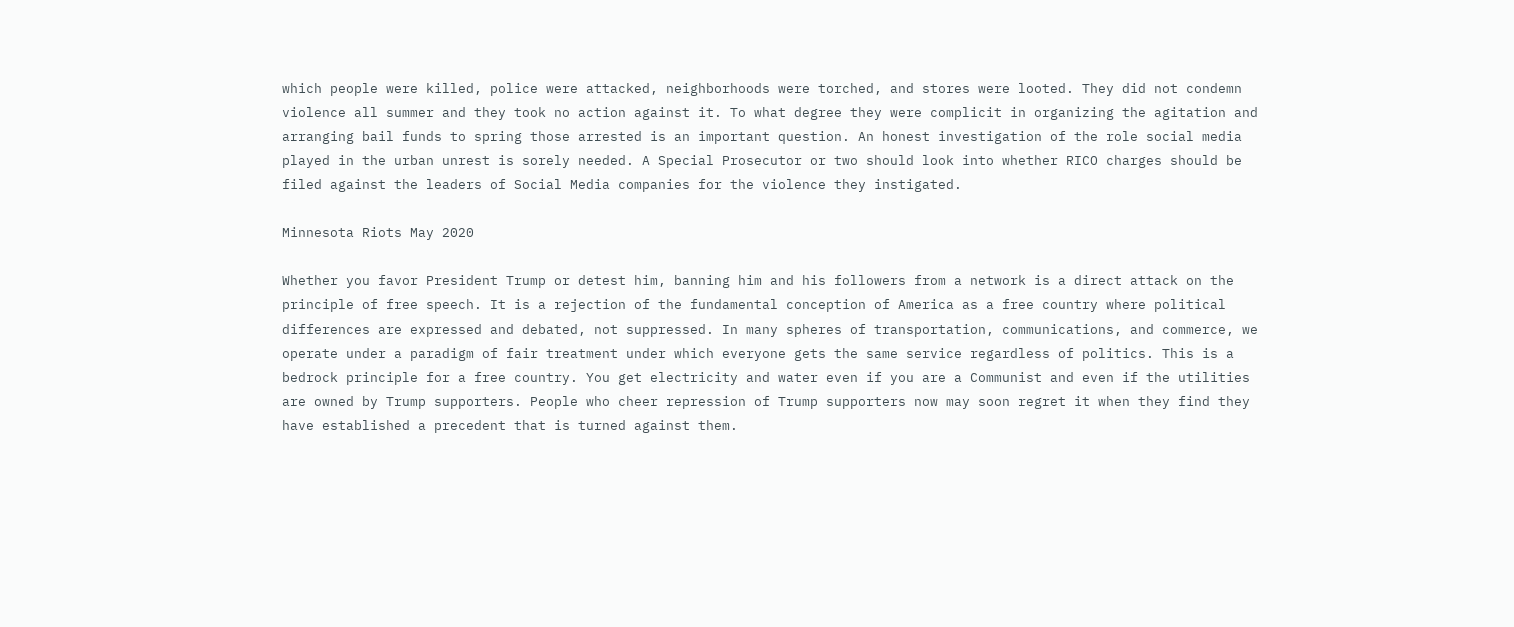which people were killed, police were attacked, neighborhoods were torched, and stores were looted. They did not condemn violence all summer and they took no action against it. To what degree they were complicit in organizing the agitation and arranging bail funds to spring those arrested is an important question. An honest investigation of the role social media played in the urban unrest is sorely needed. A Special Prosecutor or two should look into whether RICO charges should be filed against the leaders of Social Media companies for the violence they instigated.

Minnesota Riots May 2020

Whether you favor President Trump or detest him, banning him and his followers from a network is a direct attack on the principle of free speech. It is a rejection of the fundamental conception of America as a free country where political differences are expressed and debated, not suppressed. In many spheres of transportation, communications, and commerce, we operate under a paradigm of fair treatment under which everyone gets the same service regardless of politics. This is a bedrock principle for a free country. You get electricity and water even if you are a Communist and even if the utilities are owned by Trump supporters. People who cheer repression of Trump supporters now may soon regret it when they find they have established a precedent that is turned against them.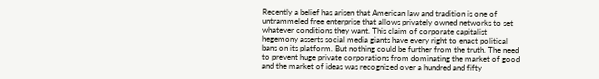Recently a belief has arisen that American law and tradition is one of untrammeled free enterprise that allows privately owned networks to set whatever conditions they want. This claim of corporate capitalist hegemony asserts social media giants have every right to enact political bans on its platform. But nothing could be further from the truth. The need to prevent huge private corporations from dominating the market of good and the market of ideas was recognized over a hundred and fifty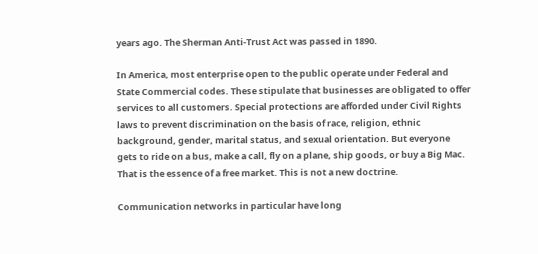years ago. The Sherman Anti-Trust Act was passed in 1890.

In America, most enterprise open to the public operate under Federal and State Commercial codes. These stipulate that businesses are obligated to offer services to all customers. Special protections are afforded under Civil Rights laws to prevent discrimination on the basis of race, religion, ethnic background, gender, marital status, and sexual orientation. But everyone gets to ride on a bus, make a call, fly on a plane, ship goods, or buy a Big Mac. That is the essence of a free market. This is not a new doctrine.

Communication networks in particular have long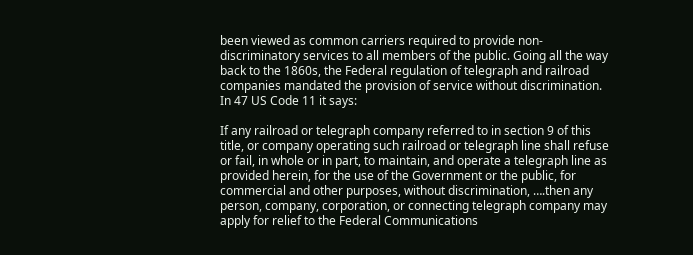been viewed as common carriers required to provide non-discriminatory services to all members of the public. Going all the way back to the 1860s, the Federal regulation of telegraph and railroad companies mandated the provision of service without discrimination. In 47 US Code 11 it says:

If any railroad or telegraph company referred to in section 9 of this title, or company operating such railroad or telegraph line shall refuse or fail, in whole or in part, to maintain, and operate a telegraph line as provided herein, for the use of the Government or the public, for commercial and other purposes, without discrimination, ….then any person, company, corporation, or connecting telegraph company may apply for relief to the Federal Communications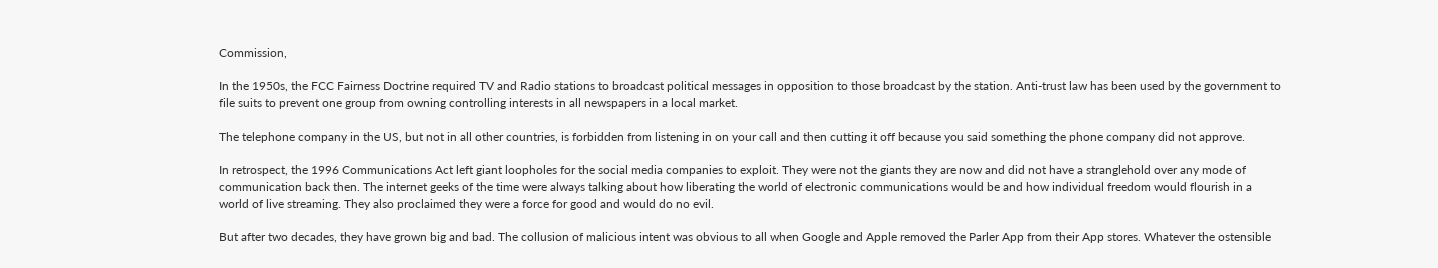Commission,

In the 1950s, the FCC Fairness Doctrine required TV and Radio stations to broadcast political messages in opposition to those broadcast by the station. Anti-trust law has been used by the government to file suits to prevent one group from owning controlling interests in all newspapers in a local market.

The telephone company in the US, but not in all other countries, is forbidden from listening in on your call and then cutting it off because you said something the phone company did not approve.

In retrospect, the 1996 Communications Act left giant loopholes for the social media companies to exploit. They were not the giants they are now and did not have a stranglehold over any mode of communication back then. The internet geeks of the time were always talking about how liberating the world of electronic communications would be and how individual freedom would flourish in a world of live streaming. They also proclaimed they were a force for good and would do no evil.

But after two decades, they have grown big and bad. The collusion of malicious intent was obvious to all when Google and Apple removed the Parler App from their App stores. Whatever the ostensible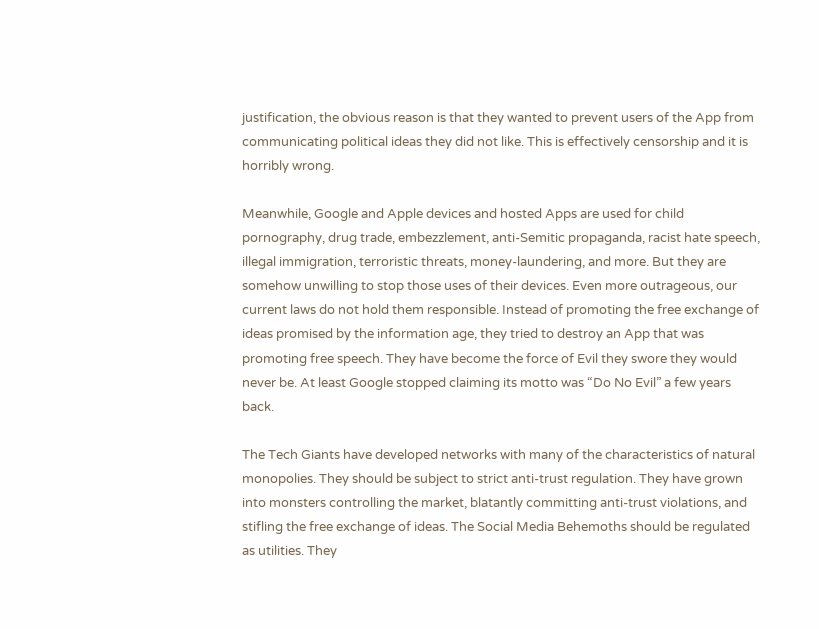justification, the obvious reason is that they wanted to prevent users of the App from communicating political ideas they did not like. This is effectively censorship and it is horribly wrong.

Meanwhile, Google and Apple devices and hosted Apps are used for child pornography, drug trade, embezzlement, anti-Semitic propaganda, racist hate speech, illegal immigration, terroristic threats, money-laundering, and more. But they are somehow unwilling to stop those uses of their devices. Even more outrageous, our current laws do not hold them responsible. Instead of promoting the free exchange of ideas promised by the information age, they tried to destroy an App that was promoting free speech. They have become the force of Evil they swore they would never be. At least Google stopped claiming its motto was “Do No Evil” a few years back.

The Tech Giants have developed networks with many of the characteristics of natural monopolies. They should be subject to strict anti-trust regulation. They have grown into monsters controlling the market, blatantly committing anti-trust violations, and stifling the free exchange of ideas. The Social Media Behemoths should be regulated as utilities. They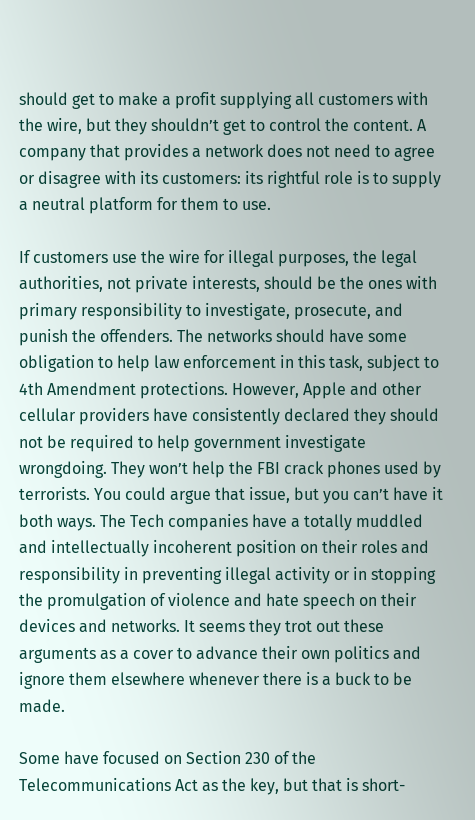should get to make a profit supplying all customers with the wire, but they shouldn’t get to control the content. A company that provides a network does not need to agree or disagree with its customers: its rightful role is to supply a neutral platform for them to use.

If customers use the wire for illegal purposes, the legal authorities, not private interests, should be the ones with primary responsibility to investigate, prosecute, and punish the offenders. The networks should have some obligation to help law enforcement in this task, subject to 4th Amendment protections. However, Apple and other cellular providers have consistently declared they should not be required to help government investigate wrongdoing. They won’t help the FBI crack phones used by terrorists. You could argue that issue, but you can’t have it both ways. The Tech companies have a totally muddled and intellectually incoherent position on their roles and responsibility in preventing illegal activity or in stopping the promulgation of violence and hate speech on their devices and networks. It seems they trot out these arguments as a cover to advance their own politics and ignore them elsewhere whenever there is a buck to be made.

Some have focused on Section 230 of the Telecommunications Act as the key, but that is short-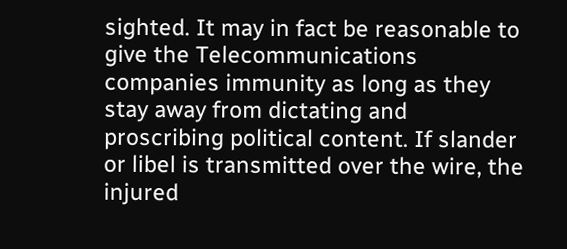sighted. It may in fact be reasonable to give the Telecommunications companies immunity as long as they stay away from dictating and proscribing political content. If slander or libel is transmitted over the wire, the injured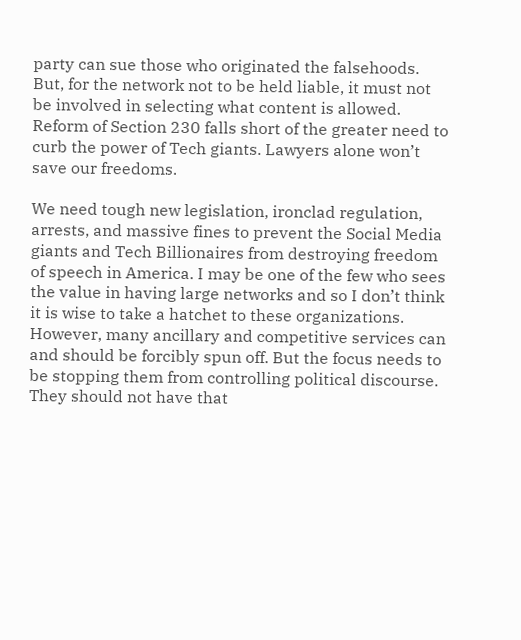party can sue those who originated the falsehoods. But, for the network not to be held liable, it must not be involved in selecting what content is allowed. Reform of Section 230 falls short of the greater need to curb the power of Tech giants. Lawyers alone won’t save our freedoms.

We need tough new legislation, ironclad regulation, arrests, and massive fines to prevent the Social Media giants and Tech Billionaires from destroying freedom of speech in America. I may be one of the few who sees the value in having large networks and so I don’t think it is wise to take a hatchet to these organizations. However, many ancillary and competitive services can and should be forcibly spun off. But the focus needs to be stopping them from controlling political discourse. They should not have that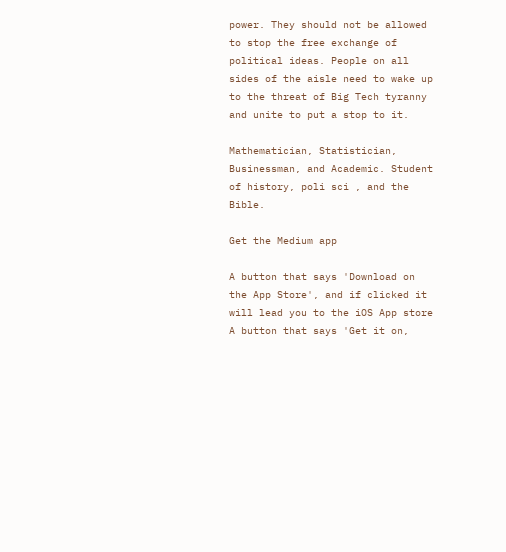power. They should not be allowed to stop the free exchange of political ideas. People on all sides of the aisle need to wake up to the threat of Big Tech tyranny and unite to put a stop to it.

Mathematician, Statistician, Businessman, and Academic. Student of history, poli sci , and the Bible.

Get the Medium app

A button that says 'Download on the App Store', and if clicked it will lead you to the iOS App store
A button that says 'Get it on,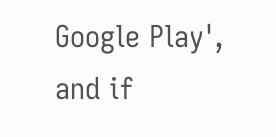Google Play', and if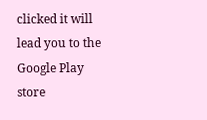clicked it will lead you to the Google Play store